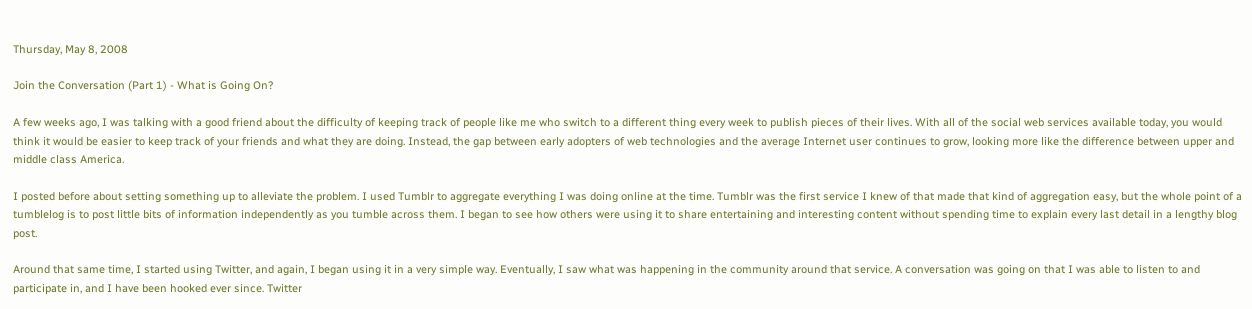Thursday, May 8, 2008

Join the Conversation (Part 1) - What is Going On?

A few weeks ago, I was talking with a good friend about the difficulty of keeping track of people like me who switch to a different thing every week to publish pieces of their lives. With all of the social web services available today, you would think it would be easier to keep track of your friends and what they are doing. Instead, the gap between early adopters of web technologies and the average Internet user continues to grow, looking more like the difference between upper and middle class America.

I posted before about setting something up to alleviate the problem. I used Tumblr to aggregate everything I was doing online at the time. Tumblr was the first service I knew of that made that kind of aggregation easy, but the whole point of a tumblelog is to post little bits of information independently as you tumble across them. I began to see how others were using it to share entertaining and interesting content without spending time to explain every last detail in a lengthy blog post.

Around that same time, I started using Twitter, and again, I began using it in a very simple way. Eventually, I saw what was happening in the community around that service. A conversation was going on that I was able to listen to and participate in, and I have been hooked ever since. Twitter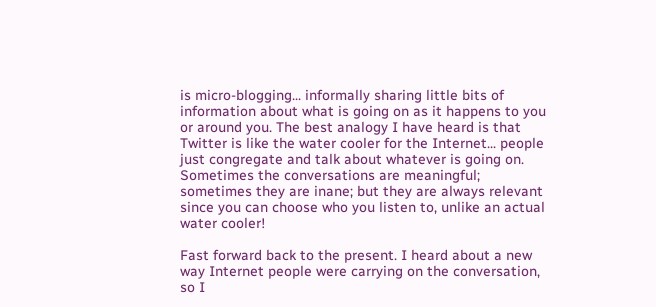is micro-blogging... informally sharing little bits of information about what is going on as it happens to you or around you. The best analogy I have heard is that Twitter is like the water cooler for the Internet... people just congregate and talk about whatever is going on. Sometimes the conversations are meaningful; sometimes they are inane; but they are always relevant since you can choose who you listen to, unlike an actual water cooler!

Fast forward back to the present. I heard about a new way Internet people were carrying on the conversation, so I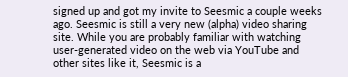signed up and got my invite to Seesmic a couple weeks ago. Seesmic is still a very new (alpha) video sharing site. While you are probably familiar with watching user-generated video on the web via YouTube and other sites like it, Seesmic is a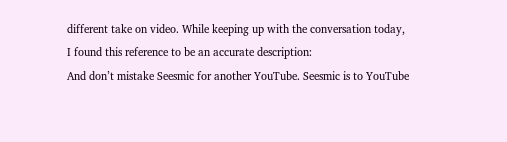different take on video. While keeping up with the conversation today, I found this reference to be an accurate description:
And don’t mistake Seesmic for another YouTube. Seesmic is to YouTube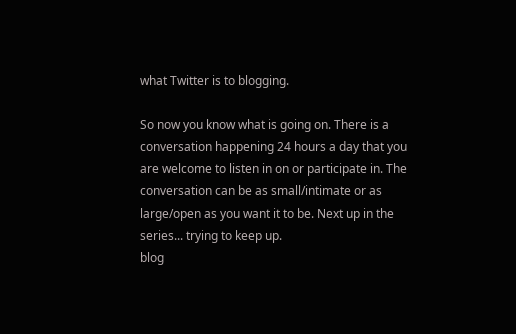what Twitter is to blogging.

So now you know what is going on. There is a conversation happening 24 hours a day that you are welcome to listen in on or participate in. The conversation can be as small/intimate or as large/open as you want it to be. Next up in the series... trying to keep up.
blog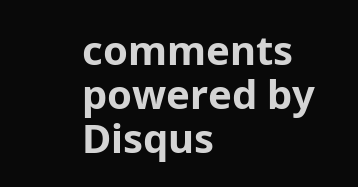comments powered by Disqus